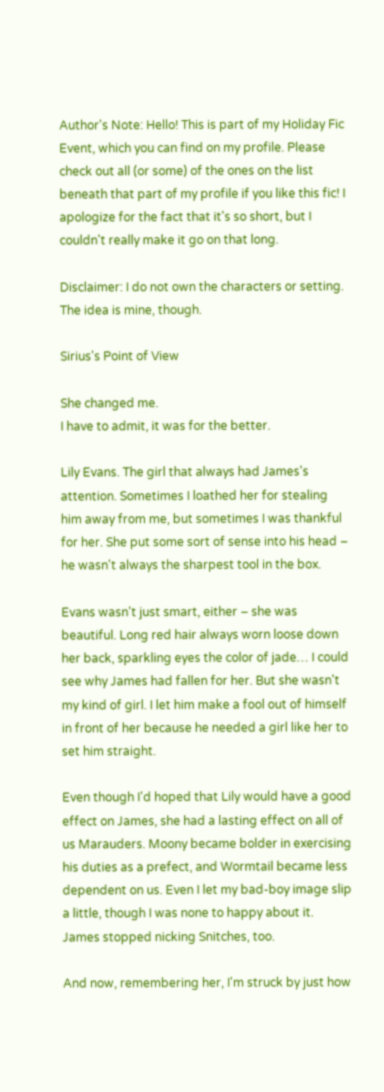Author's Note: Hello! This is part of my Holiday Fic Event, which you can find on my profile. Please check out all (or some) of the ones on the list beneath that part of my profile if you like this fic! I apologize for the fact that it's so short, but I couldn't really make it go on that long.

Disclaimer: I do not own the characters or setting. The idea is mine, though.

Sirius's Point of View

She changed me.
I have to admit, it was for the better.

Lily Evans. The girl that always had James's attention. Sometimes I loathed her for stealing him away from me, but sometimes I was thankful for her. She put some sort of sense into his head – he wasn't always the sharpest tool in the box.

Evans wasn't just smart, either – she was beautiful. Long red hair always worn loose down her back, sparkling eyes the color of jade… I could see why James had fallen for her. But she wasn't my kind of girl. I let him make a fool out of himself in front of her because he needed a girl like her to set him straight.

Even though I'd hoped that Lily would have a good effect on James, she had a lasting effect on all of us Marauders. Moony became bolder in exercising his duties as a prefect, and Wormtail became less dependent on us. Even I let my bad-boy image slip a little, though I was none to happy about it. James stopped nicking Snitches, too.

And now, remembering her, I'm struck by just how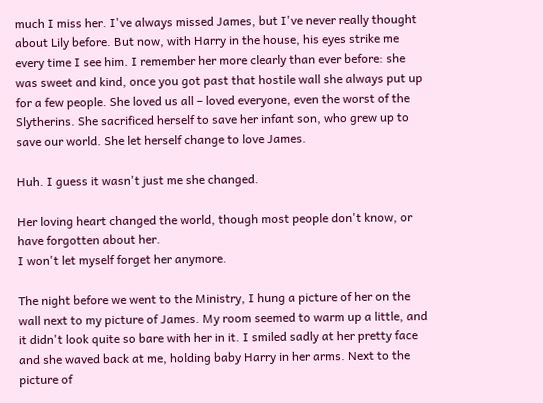much I miss her. I've always missed James, but I've never really thought about Lily before. But now, with Harry in the house, his eyes strike me every time I see him. I remember her more clearly than ever before: she was sweet and kind, once you got past that hostile wall she always put up for a few people. She loved us all – loved everyone, even the worst of the Slytherins. She sacrificed herself to save her infant son, who grew up to save our world. She let herself change to love James.

Huh. I guess it wasn't just me she changed.

Her loving heart changed the world, though most people don't know, or have forgotten about her.
I won't let myself forget her anymore.

The night before we went to the Ministry, I hung a picture of her on the wall next to my picture of James. My room seemed to warm up a little, and it didn't look quite so bare with her in it. I smiled sadly at her pretty face and she waved back at me, holding baby Harry in her arms. Next to the picture of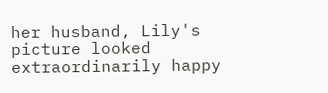her husband, Lily's picture looked extraordinarily happy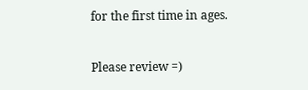for the first time in ages.

Please review =)